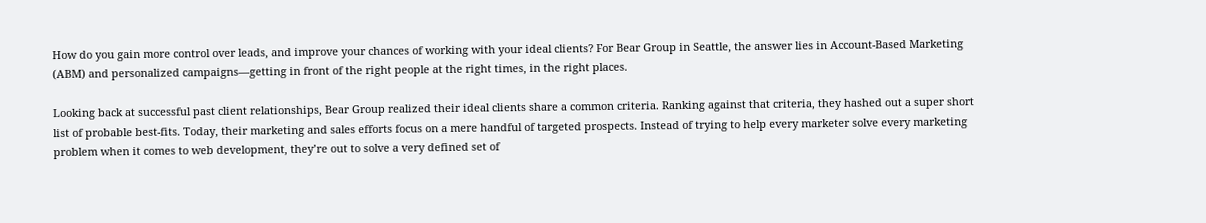How do you gain more control over leads, and improve your chances of working with your ideal clients? For Bear Group in Seattle, the answer lies in Account-Based Marketing (ABM) and personalized campaigns—getting in front of the right people at the right times, in the right places.

Looking back at successful past client relationships, Bear Group realized their ideal clients share a common criteria. Ranking against that criteria, they hashed out a super short list of probable best-fits. Today, their marketing and sales efforts focus on a mere handful of targeted prospects. Instead of trying to help every marketer solve every marketing problem when it comes to web development, they’re out to solve a very defined set of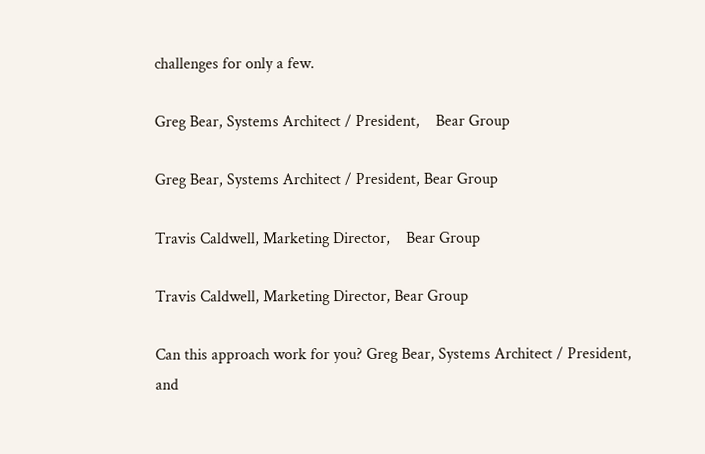challenges for only a few.

Greg Bear, Systems Architect / President,    Bear Group

Greg Bear, Systems Architect / President, Bear Group

Travis Caldwell, Marketing Director,    Bear Group

Travis Caldwell, Marketing Director, Bear Group

Can this approach work for you? Greg Bear, Systems Architect / President, and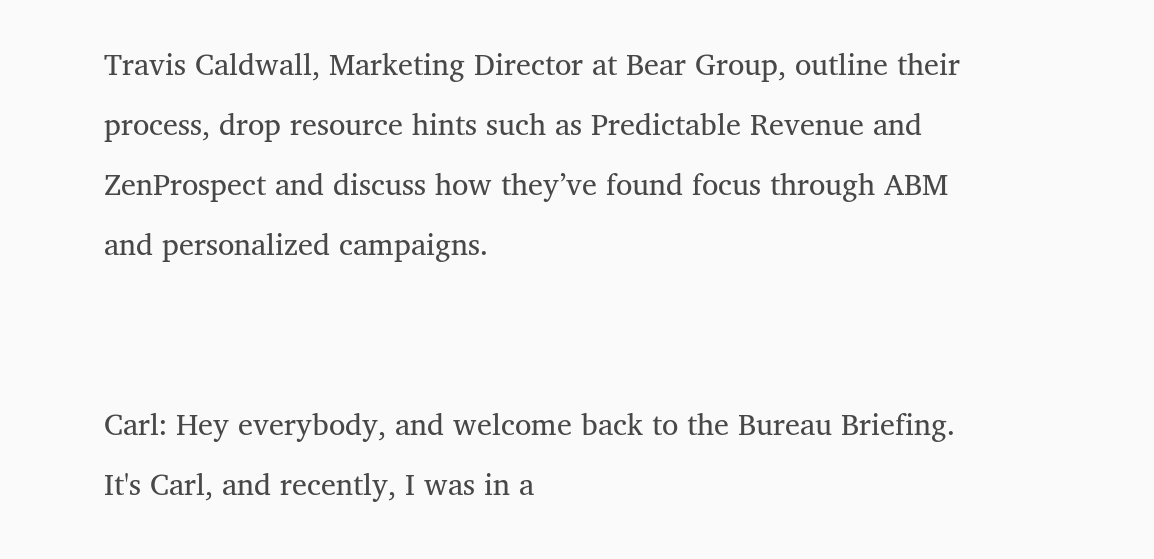Travis Caldwall, Marketing Director at Bear Group, outline their process, drop resource hints such as Predictable Revenue and ZenProspect and discuss how they’ve found focus through ABM and personalized campaigns.


Carl: Hey everybody, and welcome back to the Bureau Briefing. It's Carl, and recently, I was in a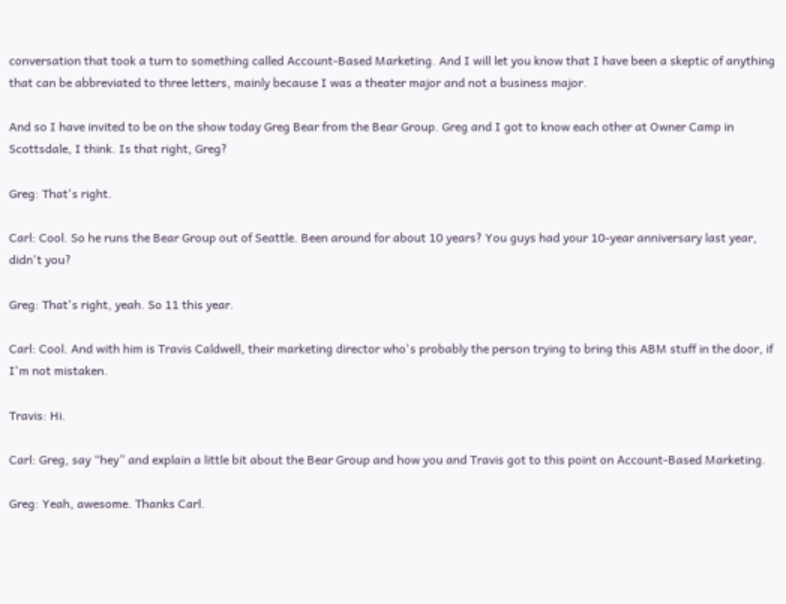conversation that took a turn to something called Account-Based Marketing. And I will let you know that I have been a skeptic of anything that can be abbreviated to three letters, mainly because I was a theater major and not a business major.

And so I have invited to be on the show today Greg Bear from the Bear Group. Greg and I got to know each other at Owner Camp in Scottsdale, I think. Is that right, Greg?

Greg: That's right.

Carl: Cool. So he runs the Bear Group out of Seattle. Been around for about 10 years? You guys had your 10-year anniversary last year, didn't you?

Greg: That's right, yeah. So 11 this year.

Carl: Cool. And with him is Travis Caldwell, their marketing director who's probably the person trying to bring this ABM stuff in the door, if I'm not mistaken.

Travis: Hi.

Carl: Greg, say “hey” and explain a little bit about the Bear Group and how you and Travis got to this point on Account-Based Marketing.

Greg: Yeah, awesome. Thanks Carl.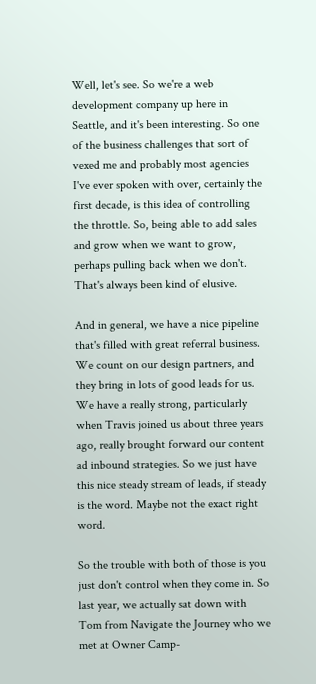Well, let's see. So we're a web development company up here in Seattle, and it's been interesting. So one of the business challenges that sort of vexed me and probably most agencies I've ever spoken with over, certainly the first decade, is this idea of controlling the throttle. So, being able to add sales and grow when we want to grow, perhaps pulling back when we don't. That's always been kind of elusive.

And in general, we have a nice pipeline that's filled with great referral business. We count on our design partners, and they bring in lots of good leads for us. We have a really strong, particularly when Travis joined us about three years ago, really brought forward our content ad inbound strategies. So we just have this nice steady stream of leads, if steady is the word. Maybe not the exact right word.

So the trouble with both of those is you just don't control when they come in. So last year, we actually sat down with Tom from Navigate the Journey who we met at Owner Camp-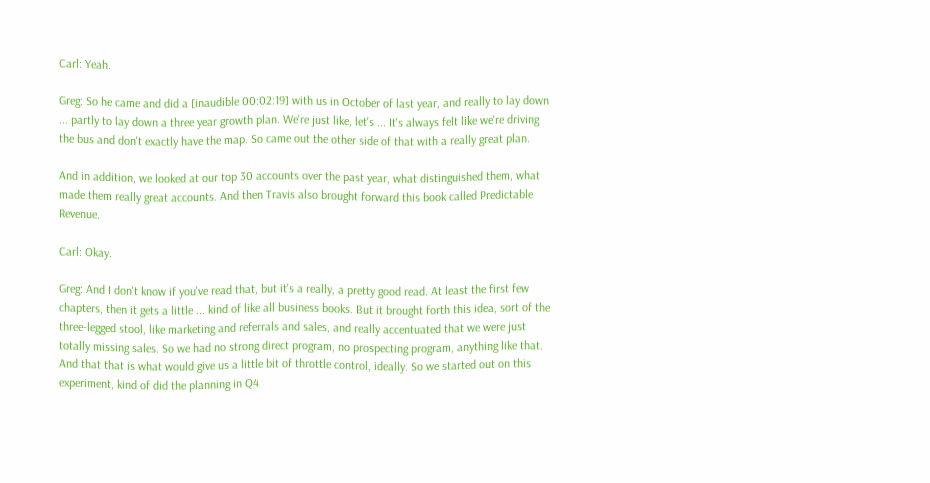Carl: Yeah.

Greg: So he came and did a [inaudible 00:02:19] with us in October of last year, and really to lay down ... partly to lay down a three year growth plan. We're just like, let's ... It's always felt like we're driving the bus and don't exactly have the map. So came out the other side of that with a really great plan.

And in addition, we looked at our top 30 accounts over the past year, what distinguished them, what made them really great accounts. And then Travis also brought forward this book called Predictable Revenue.

Carl: Okay.

Greg: And I don't know if you've read that, but it's a really, a pretty good read. At least the first few chapters, then it gets a little ... kind of like all business books. But it brought forth this idea, sort of the three-legged stool, like marketing and referrals and sales, and really accentuated that we were just totally missing sales. So we had no strong direct program, no prospecting program, anything like that. And that that is what would give us a little bit of throttle control, ideally. So we started out on this experiment, kind of did the planning in Q4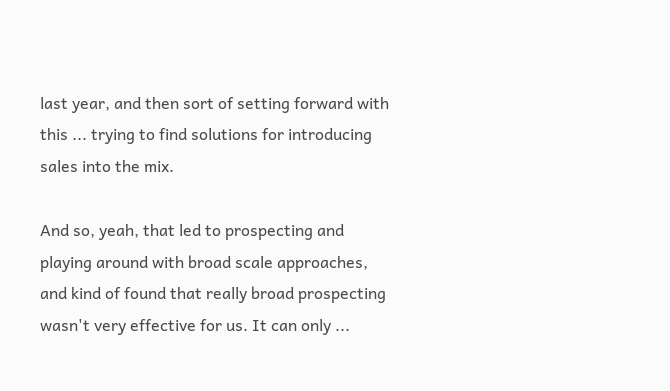last year, and then sort of setting forward with this ... trying to find solutions for introducing sales into the mix.

And so, yeah, that led to prospecting and playing around with broad scale approaches, and kind of found that really broad prospecting wasn't very effective for us. It can only ...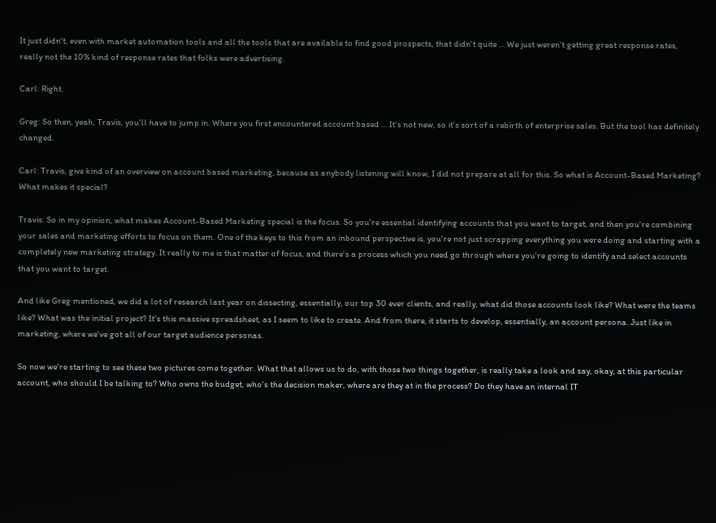It just didn't, even with market automation tools and all the tools that are available to find good prospects, that didn't quite ... We just weren't getting great response rates, really not the 10% kind of response rates that folks were advertising.

Carl: Right.

Greg: So then, yeah, Travis, you'll have to jump in. Where you first encountered account based ... It's not new, so it's sort of a rebirth of enterprise sales. But the tool has definitely changed.

Carl: Travis, give kind of an overview on account based marketing, because as anybody listening will know, I did not prepare at all for this. So what is Account-Based Marketing? What makes it special?

Travis: So in my opinion, what makes Account-Based Marketing special is the focus. So you're essential identifying accounts that you want to target, and then you're combining your sales and marketing efforts to focus on them. One of the keys to this from an inbound perspective is, you're not just scrapping everything you were doing and starting with a completely new marketing strategy. It really to me is that matter of focus, and there's a process which you need go through where you're going to identify and select accounts that you want to target.

And like Greg mentioned, we did a lot of research last year on dissecting, essentially, our top 30 ever clients, and really, what did those accounts look like? What were the teams like? What was the initial project? It's this massive spreadsheet, as I seem to like to create. And from there, it starts to develop, essentially, an account persona. Just like in marketing, where we've got all of our target audience personas.

So now we're starting to see these two pictures come together. What that allows us to do, with those two things together, is really take a look and say, okay, at this particular account, who should I be talking to? Who owns the budget, who's the decision maker, where are they at in the process? Do they have an internal IT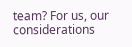team? For us, our considerations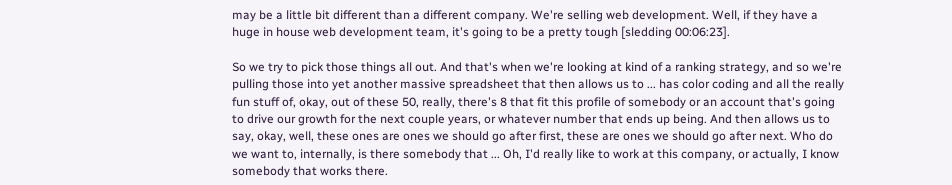may be a little bit different than a different company. We're selling web development. Well, if they have a huge in house web development team, it's going to be a pretty tough [sledding 00:06:23].

So we try to pick those things all out. And that's when we're looking at kind of a ranking strategy, and so we're pulling those into yet another massive spreadsheet that then allows us to ... has color coding and all the really fun stuff of, okay, out of these 50, really, there's 8 that fit this profile of somebody or an account that's going to drive our growth for the next couple years, or whatever number that ends up being. And then allows us to say, okay, well, these ones are ones we should go after first, these are ones we should go after next. Who do we want to, internally, is there somebody that ... Oh, I'd really like to work at this company, or actually, I know somebody that works there.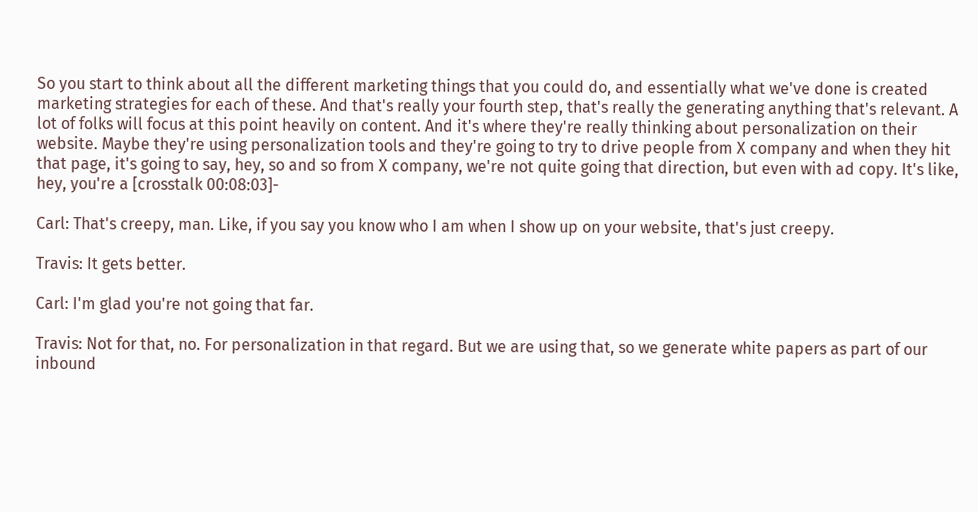So you start to think about all the different marketing things that you could do, and essentially what we've done is created marketing strategies for each of these. And that's really your fourth step, that's really the generating anything that's relevant. A lot of folks will focus at this point heavily on content. And it's where they're really thinking about personalization on their website. Maybe they're using personalization tools and they're going to try to drive people from X company and when they hit that page, it's going to say, hey, so and so from X company, we're not quite going that direction, but even with ad copy. It's like, hey, you're a [crosstalk 00:08:03]-

Carl: That's creepy, man. Like, if you say you know who I am when I show up on your website, that's just creepy.

Travis: It gets better.

Carl: I'm glad you're not going that far.

Travis: Not for that, no. For personalization in that regard. But we are using that, so we generate white papers as part of our inbound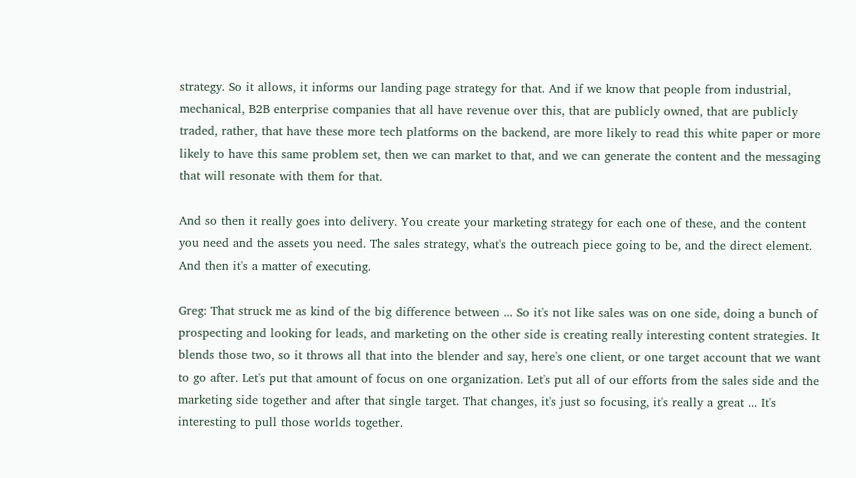strategy. So it allows, it informs our landing page strategy for that. And if we know that people from industrial, mechanical, B2B enterprise companies that all have revenue over this, that are publicly owned, that are publicly traded, rather, that have these more tech platforms on the backend, are more likely to read this white paper or more likely to have this same problem set, then we can market to that, and we can generate the content and the messaging that will resonate with them for that.

And so then it really goes into delivery. You create your marketing strategy for each one of these, and the content you need and the assets you need. The sales strategy, what's the outreach piece going to be, and the direct element. And then it's a matter of executing.

Greg: That struck me as kind of the big difference between ... So it's not like sales was on one side, doing a bunch of prospecting and looking for leads, and marketing on the other side is creating really interesting content strategies. It blends those two, so it throws all that into the blender and say, here's one client, or one target account that we want to go after. Let's put that amount of focus on one organization. Let's put all of our efforts from the sales side and the marketing side together and after that single target. That changes, it's just so focusing, it's really a great ... It's interesting to pull those worlds together.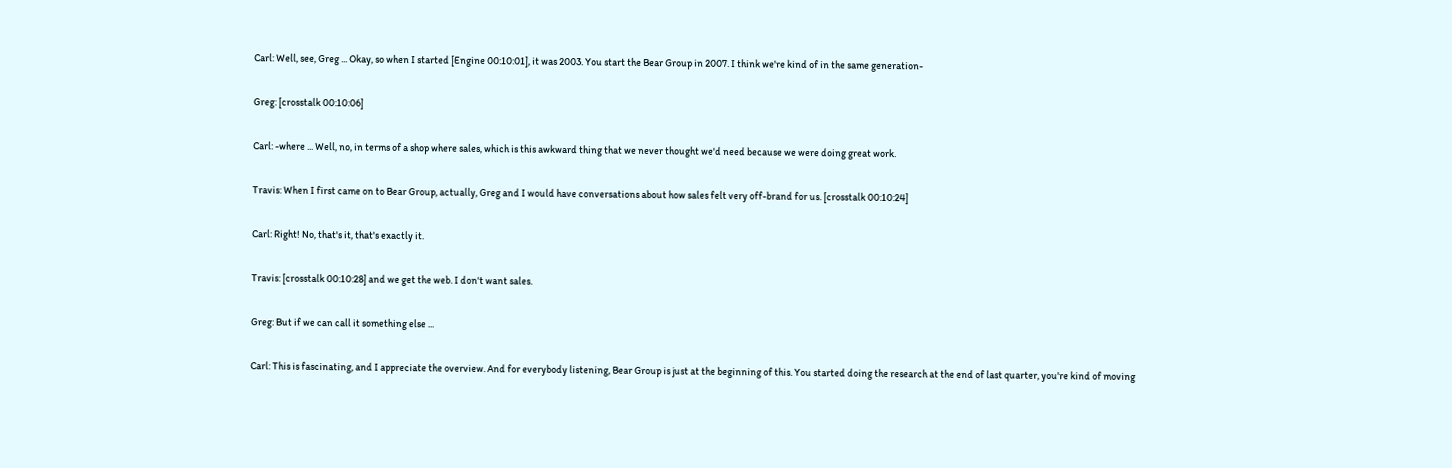Carl: Well, see, Greg ... Okay, so when I started [Engine 00:10:01], it was 2003. You start the Bear Group in 2007. I think we're kind of in the same generation-

Greg: [crosstalk 00:10:06]

Carl: -where ... Well, no, in terms of a shop where sales, which is this awkward thing that we never thought we'd need because we were doing great work.

Travis: When I first came on to Bear Group, actually, Greg and I would have conversations about how sales felt very off-brand for us. [crosstalk 00:10:24]

Carl: Right! No, that's it, that's exactly it.

Travis: [crosstalk 00:10:28] and we get the web. I don't want sales.

Greg: But if we can call it something else ...

Carl: This is fascinating, and I appreciate the overview. And for everybody listening, Bear Group is just at the beginning of this. You started doing the research at the end of last quarter, you're kind of moving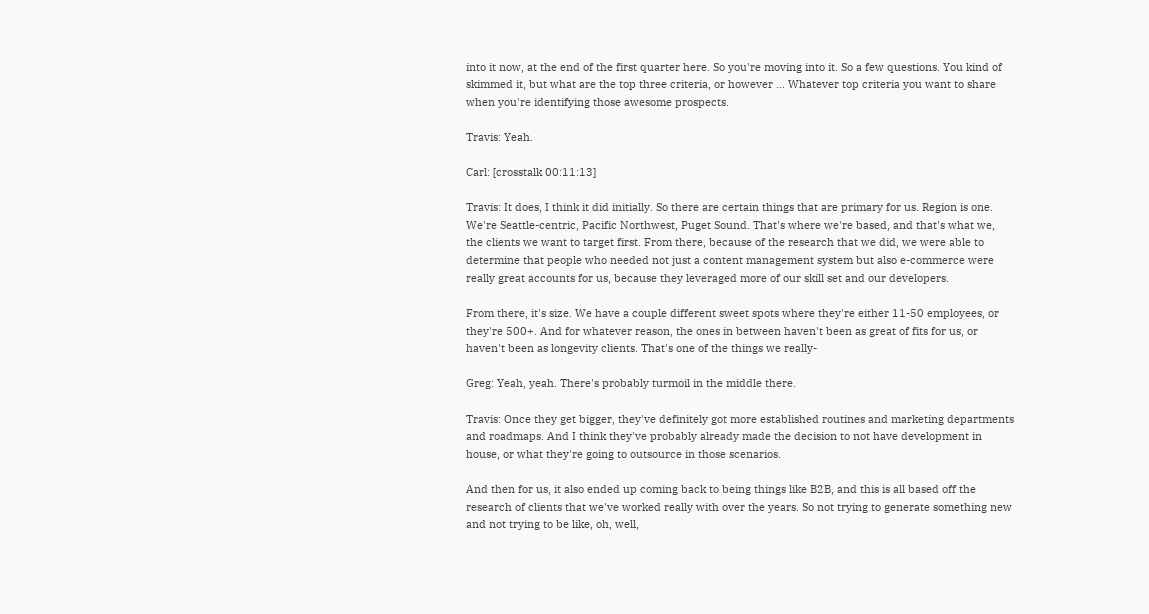into it now, at the end of the first quarter here. So you're moving into it. So a few questions. You kind of skimmed it, but what are the top three criteria, or however ... Whatever top criteria you want to share when you're identifying those awesome prospects.

Travis: Yeah.

Carl: [crosstalk 00:11:13]

Travis: It does, I think it did initially. So there are certain things that are primary for us. Region is one. We're Seattle-centric, Pacific Northwest, Puget Sound. That's where we're based, and that's what we, the clients we want to target first. From there, because of the research that we did, we were able to determine that people who needed not just a content management system but also e-commerce were really great accounts for us, because they leveraged more of our skill set and our developers.

From there, it's size. We have a couple different sweet spots where they're either 11-50 employees, or they're 500+. And for whatever reason, the ones in between haven't been as great of fits for us, or haven't been as longevity clients. That's one of the things we really-

Greg: Yeah, yeah. There's probably turmoil in the middle there.

Travis: Once they get bigger, they've definitely got more established routines and marketing departments and roadmaps. And I think they've probably already made the decision to not have development in house, or what they're going to outsource in those scenarios.

And then for us, it also ended up coming back to being things like B2B, and this is all based off the research of clients that we've worked really with over the years. So not trying to generate something new and not trying to be like, oh, well,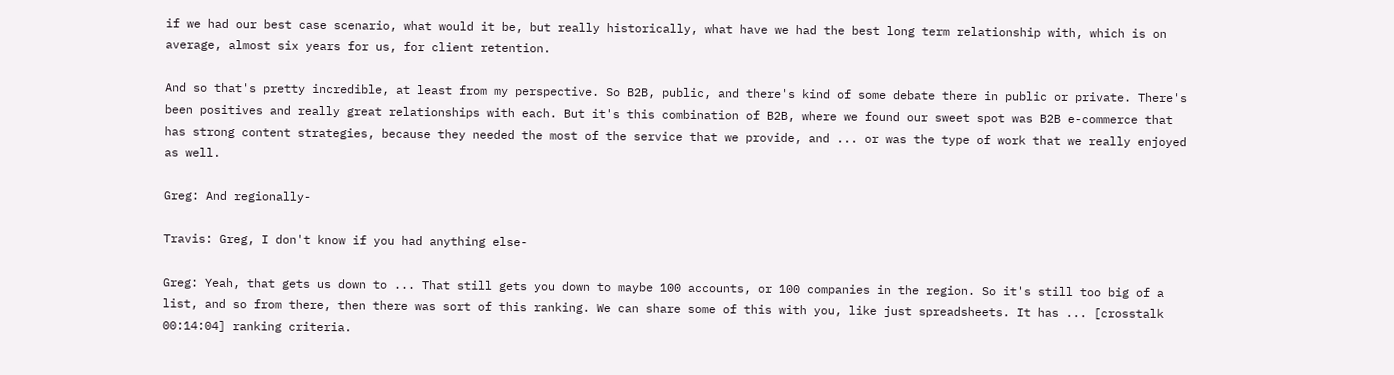if we had our best case scenario, what would it be, but really historically, what have we had the best long term relationship with, which is on average, almost six years for us, for client retention.

And so that's pretty incredible, at least from my perspective. So B2B, public, and there's kind of some debate there in public or private. There's been positives and really great relationships with each. But it's this combination of B2B, where we found our sweet spot was B2B e-commerce that has strong content strategies, because they needed the most of the service that we provide, and ... or was the type of work that we really enjoyed as well.

Greg: And regionally-

Travis: Greg, I don't know if you had anything else-

Greg: Yeah, that gets us down to ... That still gets you down to maybe 100 accounts, or 100 companies in the region. So it's still too big of a list, and so from there, then there was sort of this ranking. We can share some of this with you, like just spreadsheets. It has ... [crosstalk 00:14:04] ranking criteria.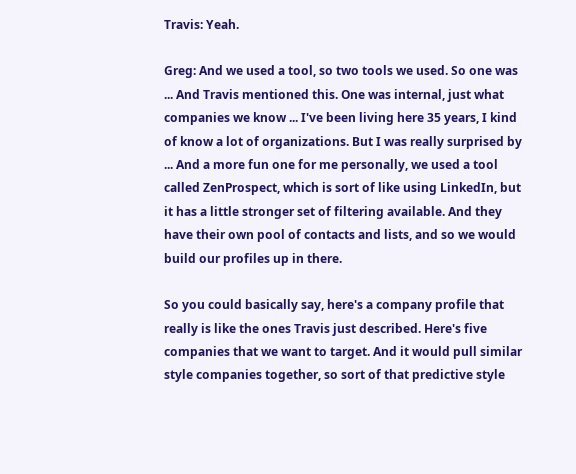Travis: Yeah.

Greg: And we used a tool, so two tools we used. So one was ... And Travis mentioned this. One was internal, just what companies we know ... I've been living here 35 years, I kind of know a lot of organizations. But I was really surprised by ... And a more fun one for me personally, we used a tool called ZenProspect, which is sort of like using LinkedIn, but it has a little stronger set of filtering available. And they have their own pool of contacts and lists, and so we would build our profiles up in there.

So you could basically say, here's a company profile that really is like the ones Travis just described. Here's five companies that we want to target. And it would pull similar style companies together, so sort of that predictive style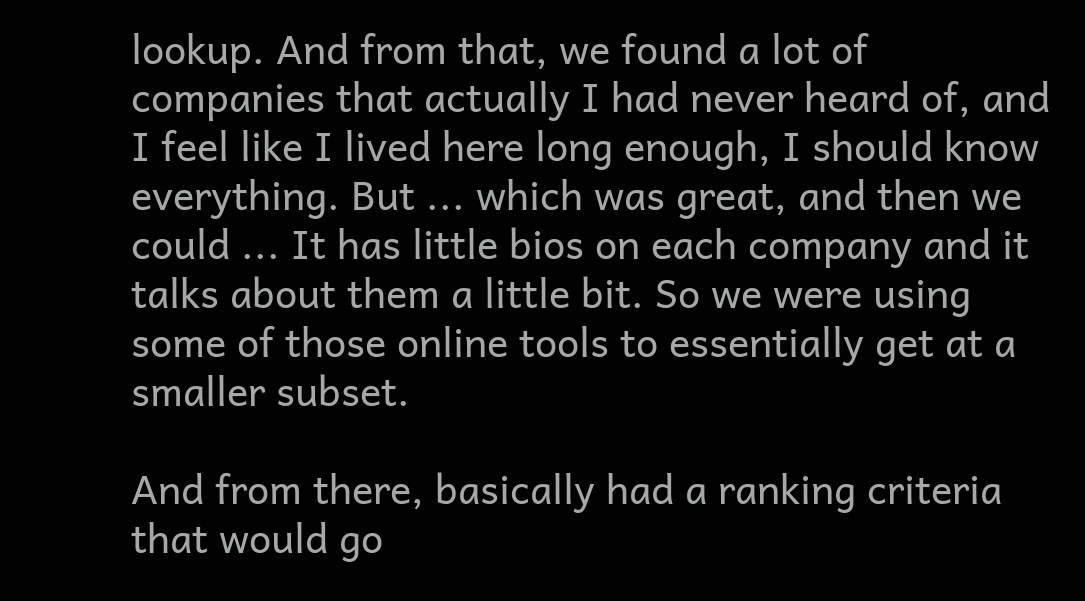lookup. And from that, we found a lot of companies that actually I had never heard of, and I feel like I lived here long enough, I should know everything. But ... which was great, and then we could ... It has little bios on each company and it talks about them a little bit. So we were using some of those online tools to essentially get at a smaller subset.

And from there, basically had a ranking criteria that would go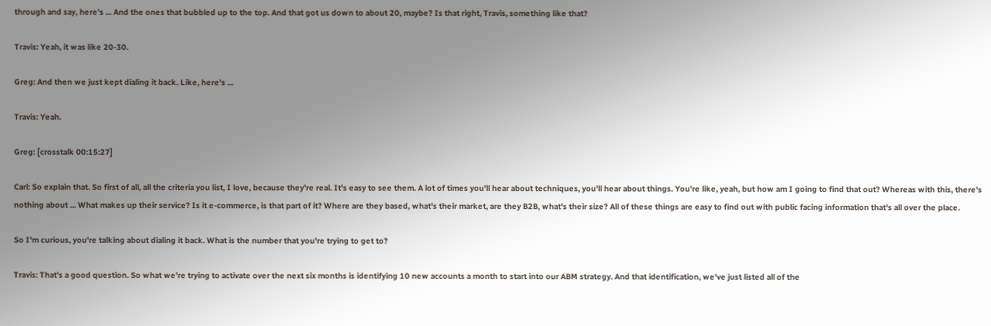through and say, here's ... And the ones that bubbled up to the top. And that got us down to about 20, maybe? Is that right, Travis, something like that?

Travis: Yeah, it was like 20-30.

Greg: And then we just kept dialing it back. Like, here's ...

Travis: Yeah.

Greg: [crosstalk 00:15:27]

Carl: So explain that. So first of all, all the criteria you list, I love, because they're real. It's easy to see them. A lot of times you'll hear about techniques, you'll hear about things. You're like, yeah, but how am I going to find that out? Whereas with this, there's nothing about ... What makes up their service? Is it e-commerce, is that part of it? Where are they based, what's their market, are they B2B, what's their size? All of these things are easy to find out with public facing information that's all over the place.

So I'm curious, you're talking about dialing it back. What is the number that you're trying to get to?

Travis: That's a good question. So what we're trying to activate over the next six months is identifying 10 new accounts a month to start into our ABM strategy. And that identification, we've just listed all of the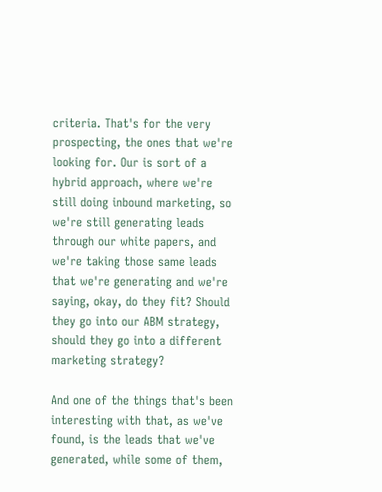criteria. That's for the very prospecting, the ones that we're looking for. Our is sort of a hybrid approach, where we're still doing inbound marketing, so we're still generating leads through our white papers, and we're taking those same leads that we're generating and we're saying, okay, do they fit? Should they go into our ABM strategy, should they go into a different marketing strategy?

And one of the things that's been interesting with that, as we've found, is the leads that we've generated, while some of them,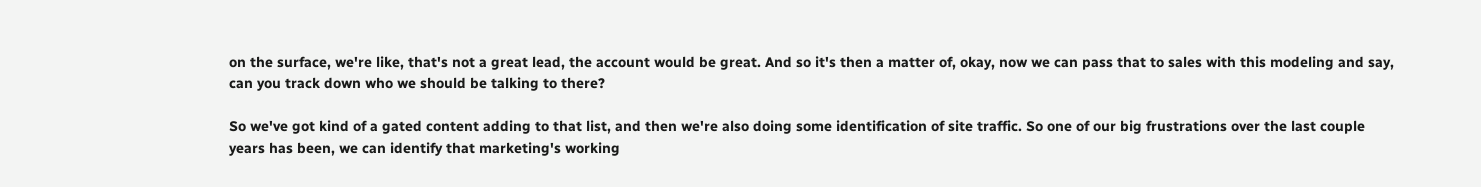on the surface, we're like, that's not a great lead, the account would be great. And so it's then a matter of, okay, now we can pass that to sales with this modeling and say, can you track down who we should be talking to there?

So we've got kind of a gated content adding to that list, and then we're also doing some identification of site traffic. So one of our big frustrations over the last couple years has been, we can identify that marketing's working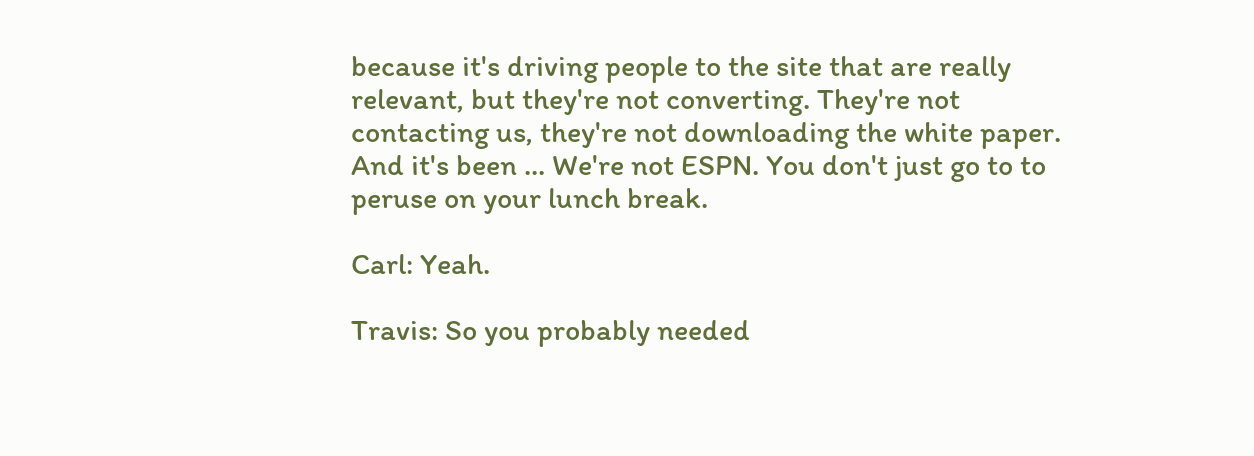because it's driving people to the site that are really relevant, but they're not converting. They're not contacting us, they're not downloading the white paper. And it's been ... We're not ESPN. You don't just go to to peruse on your lunch break.

Carl: Yeah.

Travis: So you probably needed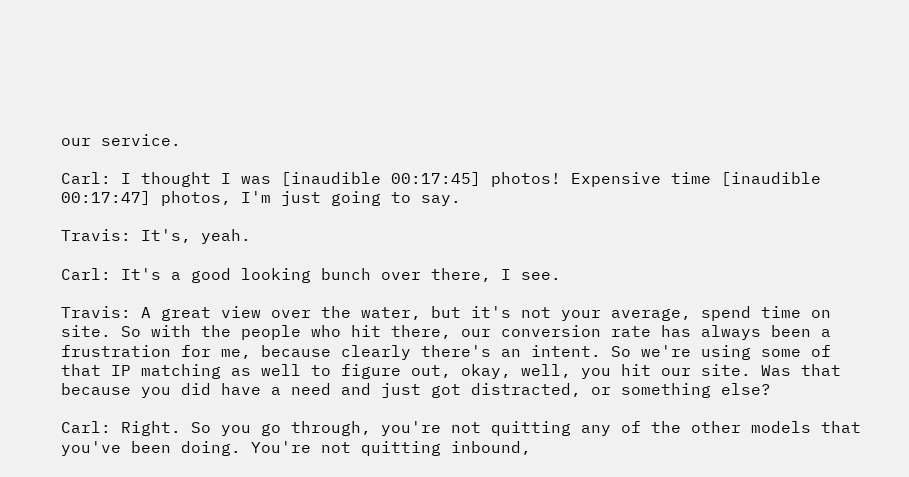our service.

Carl: I thought I was [inaudible 00:17:45] photos! Expensive time [inaudible 00:17:47] photos, I'm just going to say.

Travis: It's, yeah.

Carl: It's a good looking bunch over there, I see.

Travis: A great view over the water, but it's not your average, spend time on site. So with the people who hit there, our conversion rate has always been a frustration for me, because clearly there's an intent. So we're using some of that IP matching as well to figure out, okay, well, you hit our site. Was that because you did have a need and just got distracted, or something else?

Carl: Right. So you go through, you're not quitting any of the other models that you've been doing. You're not quitting inbound,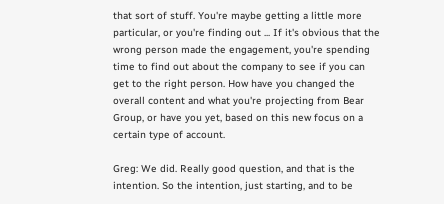that sort of stuff. You're maybe getting a little more particular, or you're finding out ... If it's obvious that the wrong person made the engagement, you're spending time to find out about the company to see if you can get to the right person. How have you changed the overall content and what you're projecting from Bear Group, or have you yet, based on this new focus on a certain type of account.

Greg: We did. Really good question, and that is the intention. So the intention, just starting, and to be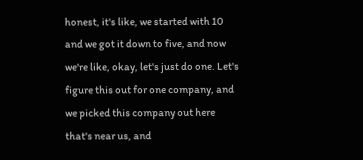honest, it's like, we started with 10 and we got it down to five, and now we're like, okay, let's just do one. Let's figure this out for one company, and we picked this company out here that's near us, and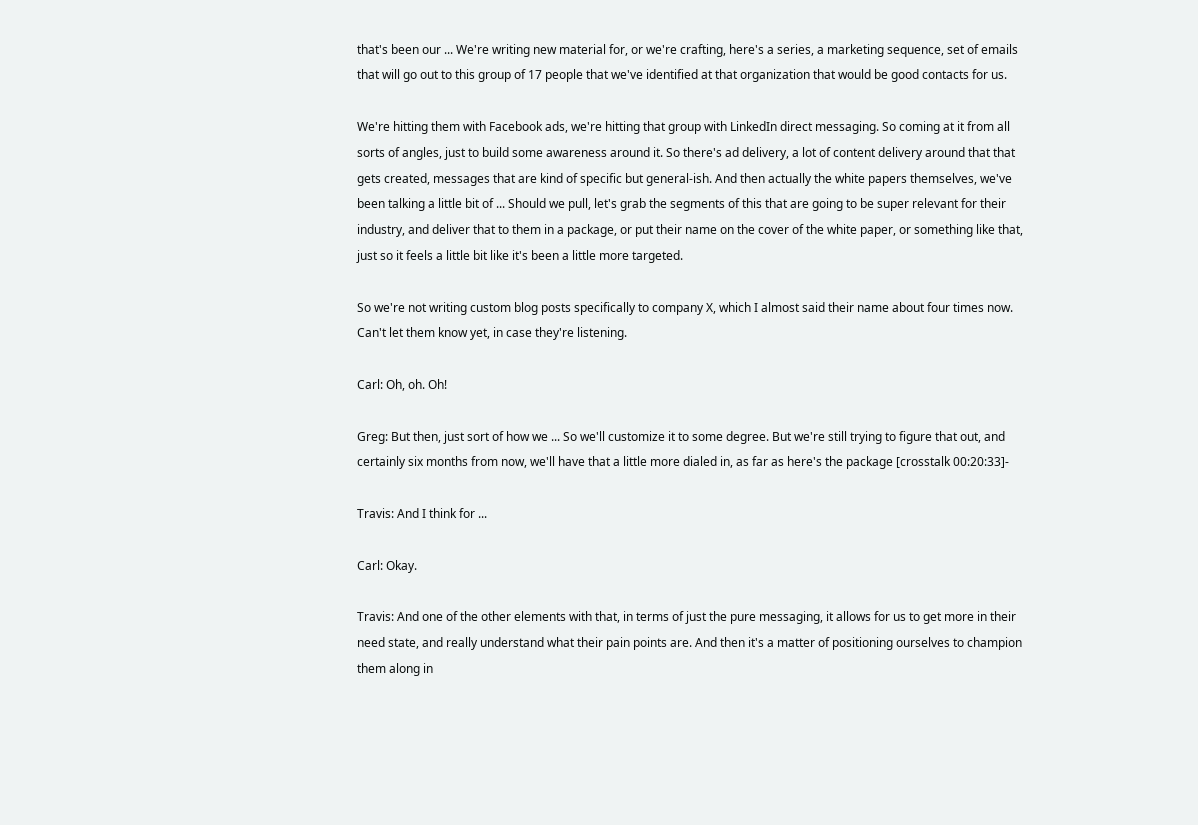that's been our ... We're writing new material for, or we're crafting, here's a series, a marketing sequence, set of emails that will go out to this group of 17 people that we've identified at that organization that would be good contacts for us.

We're hitting them with Facebook ads, we're hitting that group with LinkedIn direct messaging. So coming at it from all sorts of angles, just to build some awareness around it. So there's ad delivery, a lot of content delivery around that that gets created, messages that are kind of specific but general-ish. And then actually the white papers themselves, we've been talking a little bit of ... Should we pull, let's grab the segments of this that are going to be super relevant for their industry, and deliver that to them in a package, or put their name on the cover of the white paper, or something like that, just so it feels a little bit like it's been a little more targeted.

So we're not writing custom blog posts specifically to company X, which I almost said their name about four times now. Can't let them know yet, in case they're listening.

Carl: Oh, oh. Oh!

Greg: But then, just sort of how we ... So we'll customize it to some degree. But we're still trying to figure that out, and certainly six months from now, we'll have that a little more dialed in, as far as here's the package [crosstalk 00:20:33]-

Travis: And I think for ...

Carl: Okay.

Travis: And one of the other elements with that, in terms of just the pure messaging, it allows for us to get more in their need state, and really understand what their pain points are. And then it's a matter of positioning ourselves to champion them along in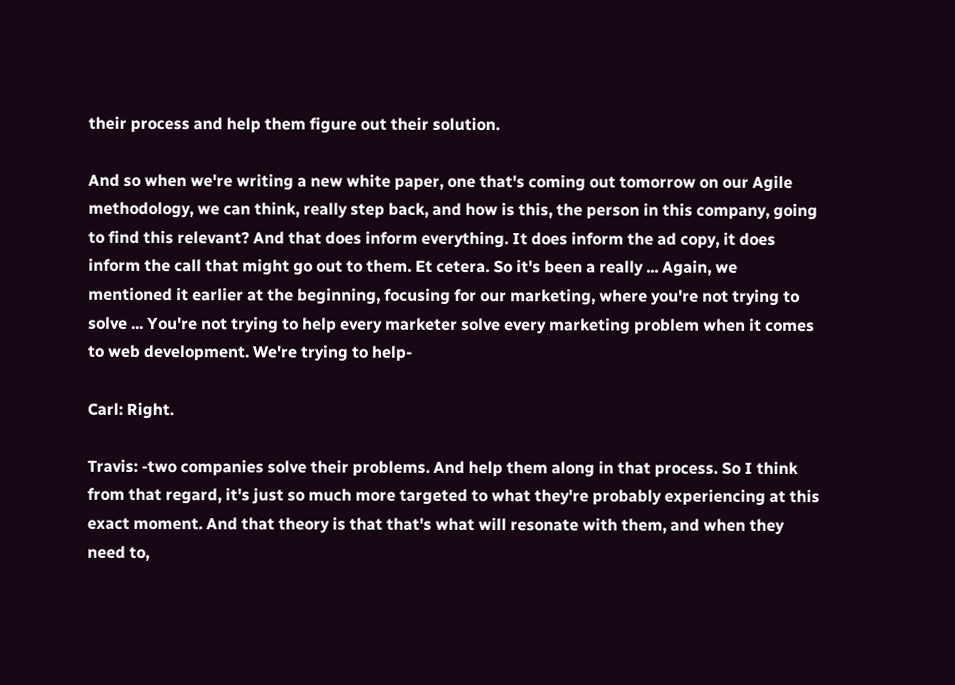their process and help them figure out their solution.

And so when we're writing a new white paper, one that's coming out tomorrow on our Agile methodology, we can think, really step back, and how is this, the person in this company, going to find this relevant? And that does inform everything. It does inform the ad copy, it does inform the call that might go out to them. Et cetera. So it's been a really ... Again, we mentioned it earlier at the beginning, focusing for our marketing, where you're not trying to solve ... You're not trying to help every marketer solve every marketing problem when it comes to web development. We're trying to help-

Carl: Right.

Travis: -two companies solve their problems. And help them along in that process. So I think from that regard, it's just so much more targeted to what they're probably experiencing at this exact moment. And that theory is that that's what will resonate with them, and when they need to,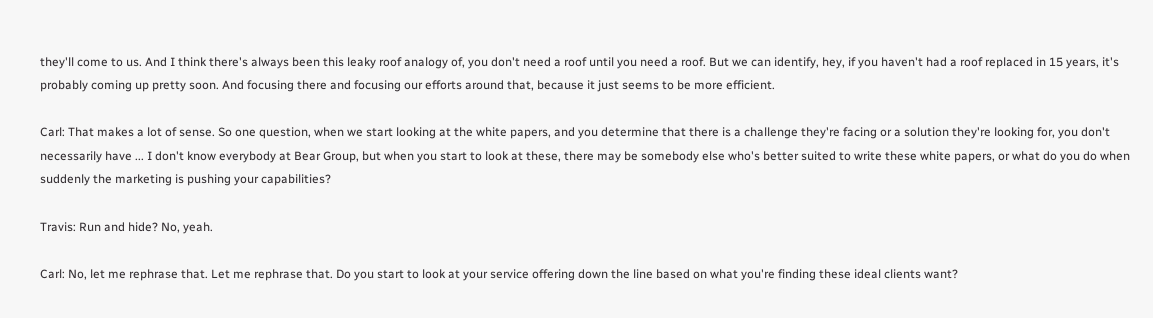they'll come to us. And I think there's always been this leaky roof analogy of, you don't need a roof until you need a roof. But we can identify, hey, if you haven't had a roof replaced in 15 years, it's probably coming up pretty soon. And focusing there and focusing our efforts around that, because it just seems to be more efficient.

Carl: That makes a lot of sense. So one question, when we start looking at the white papers, and you determine that there is a challenge they're facing or a solution they're looking for, you don't necessarily have ... I don't know everybody at Bear Group, but when you start to look at these, there may be somebody else who's better suited to write these white papers, or what do you do when suddenly the marketing is pushing your capabilities?

Travis: Run and hide? No, yeah.

Carl: No, let me rephrase that. Let me rephrase that. Do you start to look at your service offering down the line based on what you're finding these ideal clients want?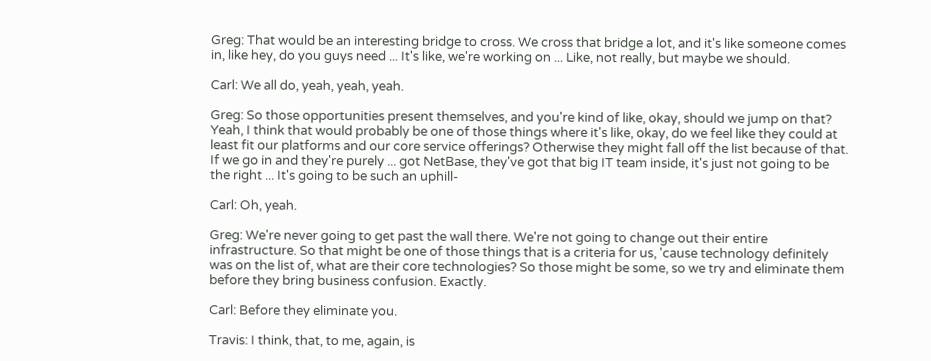Greg: That would be an interesting bridge to cross. We cross that bridge a lot, and it's like someone comes in, like hey, do you guys need ... It's like, we're working on ... Like, not really, but maybe we should.

Carl: We all do, yeah, yeah, yeah.

Greg: So those opportunities present themselves, and you're kind of like, okay, should we jump on that? Yeah, I think that would probably be one of those things where it's like, okay, do we feel like they could at least fit our platforms and our core service offerings? Otherwise they might fall off the list because of that. If we go in and they're purely ... got NetBase, they've got that big IT team inside, it's just not going to be the right ... It's going to be such an uphill-

Carl: Oh, yeah.

Greg: We're never going to get past the wall there. We're not going to change out their entire infrastructure. So that might be one of those things that is a criteria for us, 'cause technology definitely was on the list of, what are their core technologies? So those might be some, so we try and eliminate them before they bring business confusion. Exactly.

Carl: Before they eliminate you.

Travis: I think, that, to me, again, is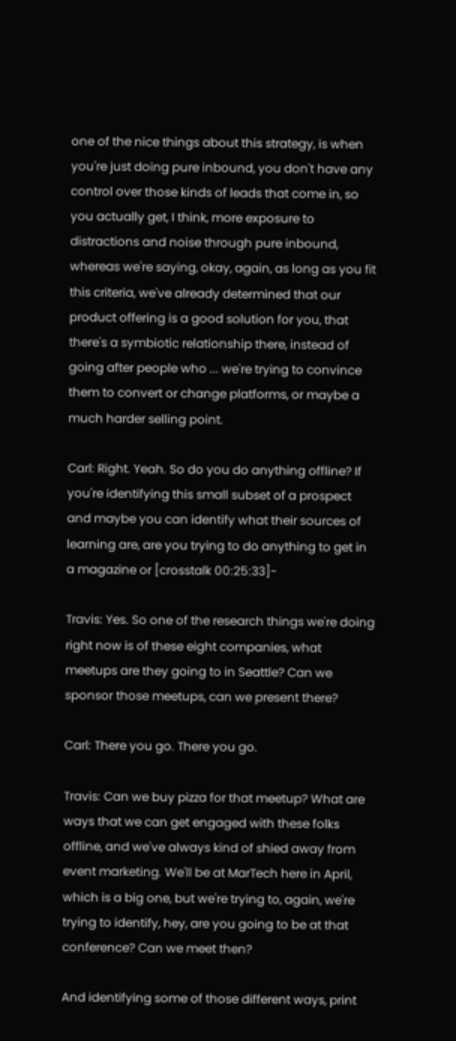one of the nice things about this strategy, is when you're just doing pure inbound, you don't have any control over those kinds of leads that come in, so you actually get, I think, more exposure to distractions and noise through pure inbound, whereas we're saying, okay, again, as long as you fit this criteria, we've already determined that our product offering is a good solution for you, that there's a symbiotic relationship there, instead of going after people who ... we're trying to convince them to convert or change platforms, or maybe a much harder selling point.

Carl: Right. Yeah. So do you do anything offline? If you're identifying this small subset of a prospect and maybe you can identify what their sources of learning are, are you trying to do anything to get in a magazine or [crosstalk 00:25:33]-

Travis: Yes. So one of the research things we're doing right now is of these eight companies, what meetups are they going to in Seattle? Can we sponsor those meetups, can we present there?

Carl: There you go. There you go.

Travis: Can we buy pizza for that meetup? What are ways that we can get engaged with these folks offline, and we've always kind of shied away from event marketing. We'll be at MarTech here in April, which is a big one, but we're trying to, again, we're trying to identify, hey, are you going to be at that conference? Can we meet then?

And identifying some of those different ways, print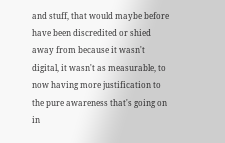and stuff, that would maybe before have been discredited or shied away from because it wasn't digital, it wasn't as measurable, to now having more justification to the pure awareness that's going on in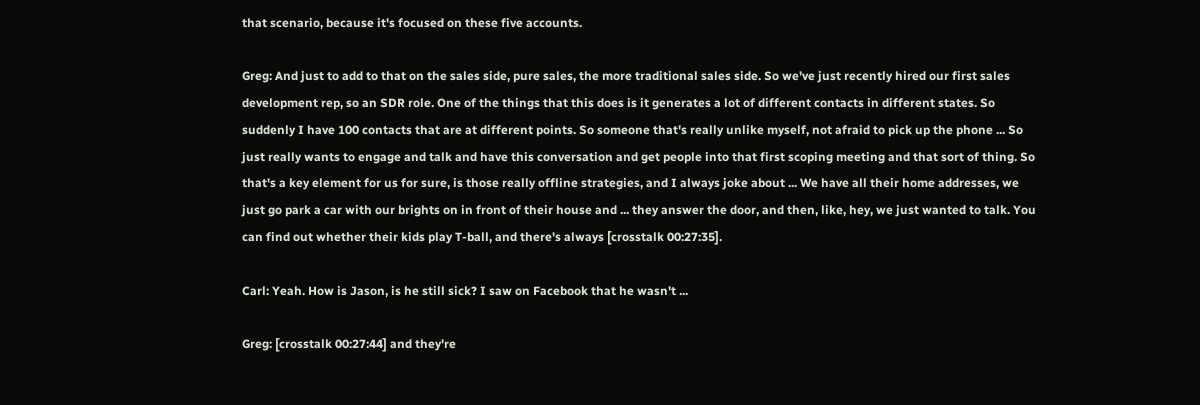that scenario, because it's focused on these five accounts.

Greg: And just to add to that on the sales side, pure sales, the more traditional sales side. So we've just recently hired our first sales development rep, so an SDR role. One of the things that this does is it generates a lot of different contacts in different states. So suddenly I have 100 contacts that are at different points. So someone that's really unlike myself, not afraid to pick up the phone ... So just really wants to engage and talk and have this conversation and get people into that first scoping meeting and that sort of thing. So that's a key element for us for sure, is those really offline strategies, and I always joke about ... We have all their home addresses, we just go park a car with our brights on in front of their house and ... they answer the door, and then, like, hey, we just wanted to talk. You can find out whether their kids play T-ball, and there's always [crosstalk 00:27:35].

Carl: Yeah. How is Jason, is he still sick? I saw on Facebook that he wasn't ...

Greg: [crosstalk 00:27:44] and they're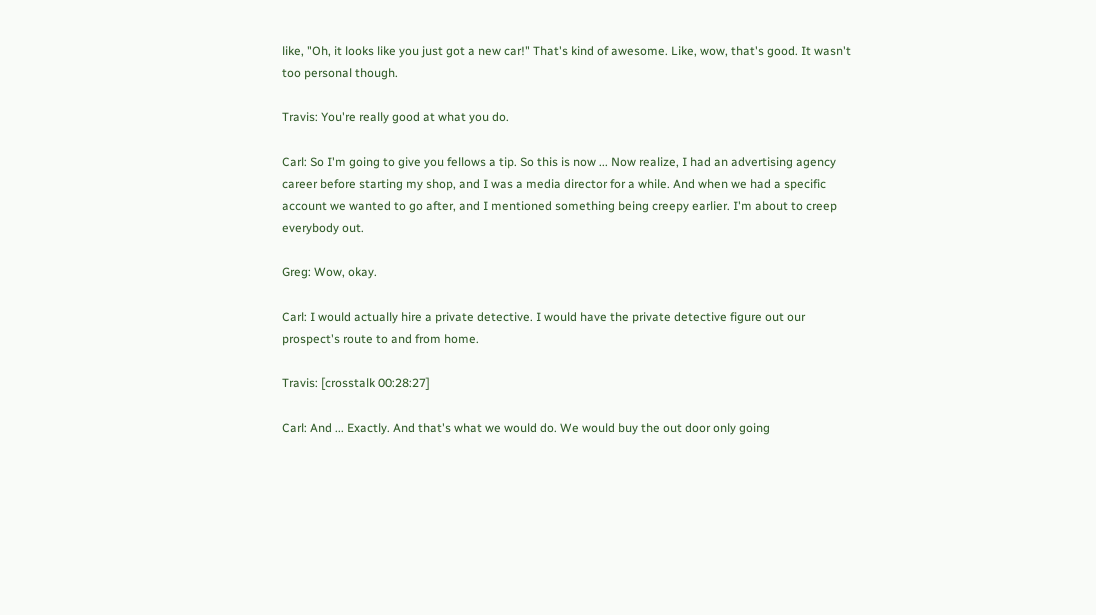like, "Oh, it looks like you just got a new car!" That's kind of awesome. Like, wow, that's good. It wasn't too personal though.

Travis: You're really good at what you do.

Carl: So I'm going to give you fellows a tip. So this is now ... Now realize, I had an advertising agency career before starting my shop, and I was a media director for a while. And when we had a specific account we wanted to go after, and I mentioned something being creepy earlier. I'm about to creep everybody out.

Greg: Wow, okay.

Carl: I would actually hire a private detective. I would have the private detective figure out our prospect's route to and from home.

Travis: [crosstalk 00:28:27]

Carl: And ... Exactly. And that's what we would do. We would buy the out door only going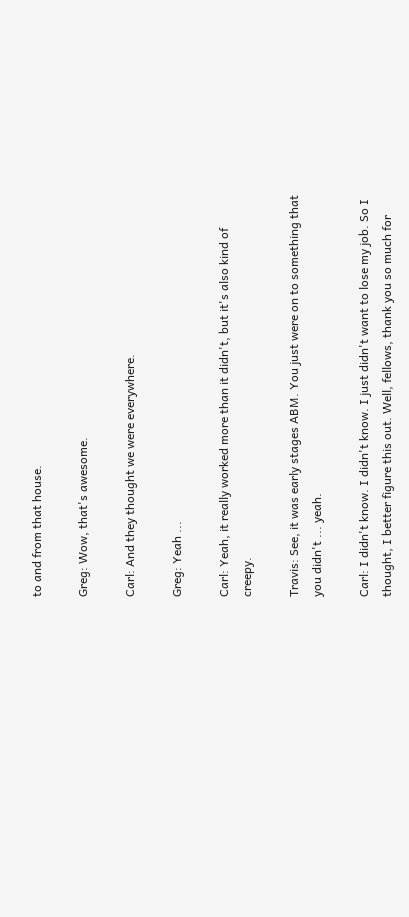to and from that house.

Greg: Wow, that's awesome.

Carl: And they thought we were everywhere.

Greg: Yeah ...

Carl: Yeah, it really worked more than it didn't, but it's also kind of creepy.

Travis: See, it was early stages ABM. You just were on to something that you didn't ... yeah.

Carl: I didn't know. I didn't know. I just didn't want to lose my job. So I thought, I better figure this out. Well, fellows, thank you so much for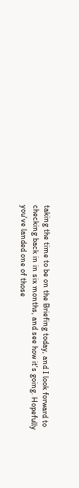taking the time to be on the Briefing today, and I look forward to checking back in in six months, and see how it's going. Hopefully you've landed one of those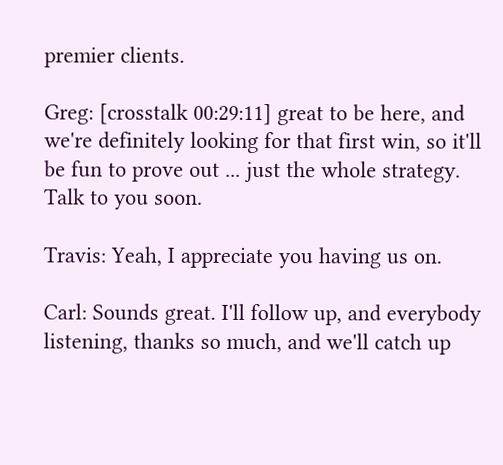premier clients.

Greg: [crosstalk 00:29:11] great to be here, and we're definitely looking for that first win, so it'll be fun to prove out ... just the whole strategy. Talk to you soon.

Travis: Yeah, I appreciate you having us on.

Carl: Sounds great. I'll follow up, and everybody listening, thanks so much, and we'll catch up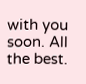with you soon. All the best.